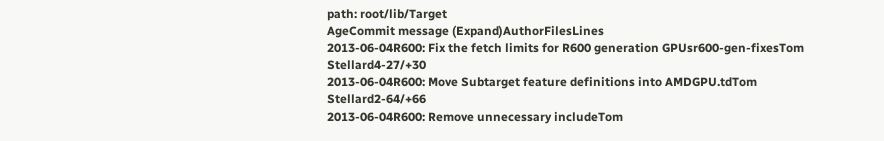path: root/lib/Target
AgeCommit message (Expand)AuthorFilesLines
2013-06-04R600: Fix the fetch limits for R600 generation GPUsr600-gen-fixesTom Stellard4-27/+30
2013-06-04R600: Move Subtarget feature definitions into AMDGPU.tdTom Stellard2-64/+66
2013-06-04R600: Remove unnecessary includeTom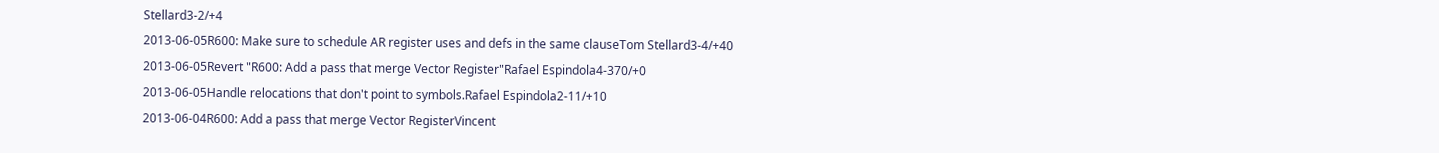Stellard3-2/+4
2013-06-05R600: Make sure to schedule AR register uses and defs in the same clauseTom Stellard3-4/+40
2013-06-05Revert "R600: Add a pass that merge Vector Register"Rafael Espindola4-370/+0
2013-06-05Handle relocations that don't point to symbols.Rafael Espindola2-11/+10
2013-06-04R600: Add a pass that merge Vector RegisterVincent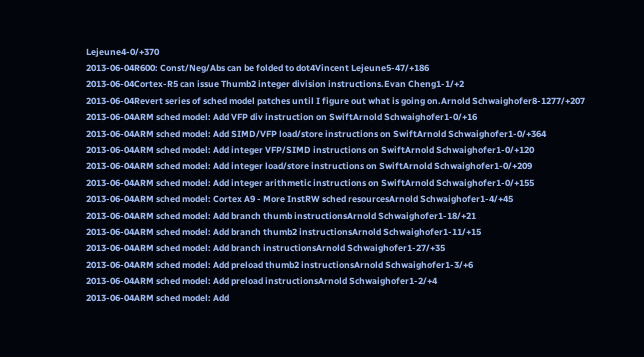Lejeune4-0/+370
2013-06-04R600: Const/Neg/Abs can be folded to dot4Vincent Lejeune5-47/+186
2013-06-04Cortex-R5 can issue Thumb2 integer division instructions.Evan Cheng1-1/+2
2013-06-04Revert series of sched model patches until I figure out what is going on.Arnold Schwaighofer8-1277/+207
2013-06-04ARM sched model: Add VFP div instruction on SwiftArnold Schwaighofer1-0/+16
2013-06-04ARM sched model: Add SIMD/VFP load/store instructions on SwiftArnold Schwaighofer1-0/+364
2013-06-04ARM sched model: Add integer VFP/SIMD instructions on SwiftArnold Schwaighofer1-0/+120
2013-06-04ARM sched model: Add integer load/store instructions on SwiftArnold Schwaighofer1-0/+209
2013-06-04ARM sched model: Add integer arithmetic instructions on SwiftArnold Schwaighofer1-0/+155
2013-06-04ARM sched model: Cortex A9 - More InstRW sched resourcesArnold Schwaighofer1-4/+45
2013-06-04ARM sched model: Add branch thumb instructionsArnold Schwaighofer1-18/+21
2013-06-04ARM sched model: Add branch thumb2 instructionsArnold Schwaighofer1-11/+15
2013-06-04ARM sched model: Add branch instructionsArnold Schwaighofer1-27/+35
2013-06-04ARM sched model: Add preload thumb2 instructionsArnold Schwaighofer1-3/+6
2013-06-04ARM sched model: Add preload instructionsArnold Schwaighofer1-2/+4
2013-06-04ARM sched model: Add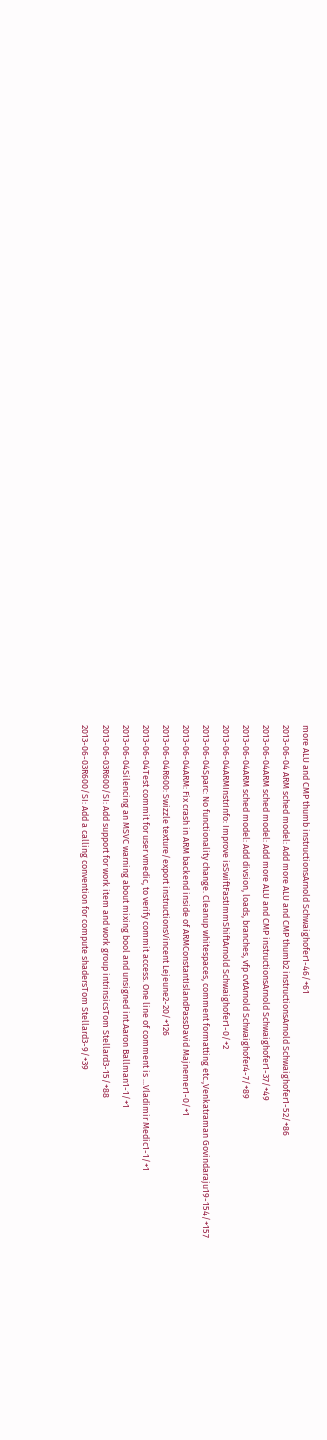more ALU and CMP thumb instructionsArnold Schwaighofer1-46/+61
2013-06-04 ARM sched model: Add more ALU and CMP thumb2 instructionsArnold Schwaighofer1-52/+86
2013-06-04ARM sched model: Add more ALU and CMP instructionsArnold Schwaighofer1-37/+49
2013-06-04ARM sched model: Add divsion, loads, branches, vfp cvtArnold Schwaighofer4-7/+89
2013-06-04ARMInstrInfo: Improve isSwiftFastImmShiftArnold Schwaighofer1-0/+2
2013-06-04Sparc: No functionality change. Cleanup whitespaces, comment formatting etc.,Venkatraman Govindaraju19-154/+157
2013-06-04ARM: Fix crash in ARM backend inside of ARMConstantIslandPassDavid Majnemer1-0/+1
2013-06-04R600: Swizzle texture/export instructionsVincent Lejeune2-20/+126
2013-06-04Test commit for user vmedic, to verify commit access. One line of comment is ...Vladimir Medic1-1/+1
2013-06-04Silencing an MSVC warning about mixing bool and unsigned int.Aaron Ballman1-1/+1
2013-06-03R600/SI: Add support for work item and work group intrinsicsTom Stellard3-15/+88
2013-06-03R600/SI: Add a calling convention for compute shadersTom Stellard3-9/+39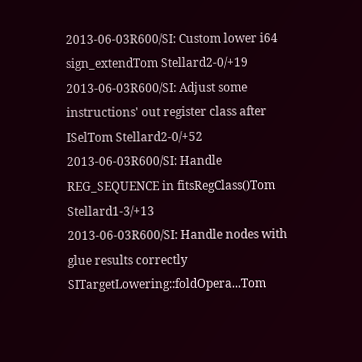2013-06-03R600/SI: Custom lower i64 sign_extendTom Stellard2-0/+19
2013-06-03R600/SI: Adjust some instructions' out register class after ISelTom Stellard2-0/+52
2013-06-03R600/SI: Handle REG_SEQUENCE in fitsRegClass()Tom Stellard1-3/+13
2013-06-03R600/SI: Handle nodes with glue results correctly SITargetLowering::foldOpera...Tom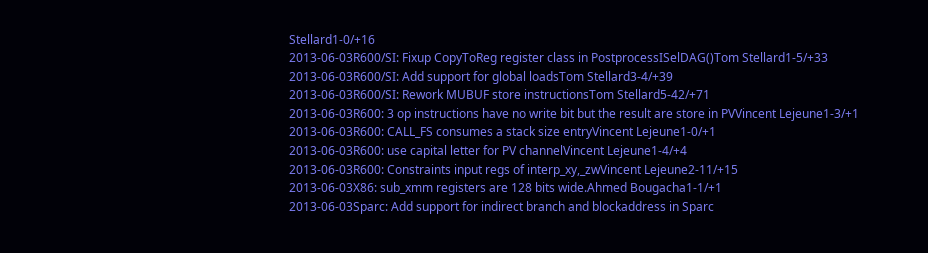Stellard1-0/+16
2013-06-03R600/SI: Fixup CopyToReg register class in PostprocessISelDAG()Tom Stellard1-5/+33
2013-06-03R600/SI: Add support for global loadsTom Stellard3-4/+39
2013-06-03R600/SI: Rework MUBUF store instructionsTom Stellard5-42/+71
2013-06-03R600: 3 op instructions have no write bit but the result are store in PVVincent Lejeune1-3/+1
2013-06-03R600: CALL_FS consumes a stack size entryVincent Lejeune1-0/+1
2013-06-03R600: use capital letter for PV channelVincent Lejeune1-4/+4
2013-06-03R600: Constraints input regs of interp_xy,_zwVincent Lejeune2-11/+15
2013-06-03X86: sub_xmm registers are 128 bits wide.Ahmed Bougacha1-1/+1
2013-06-03Sparc: Add support for indirect branch and blockaddress in Sparc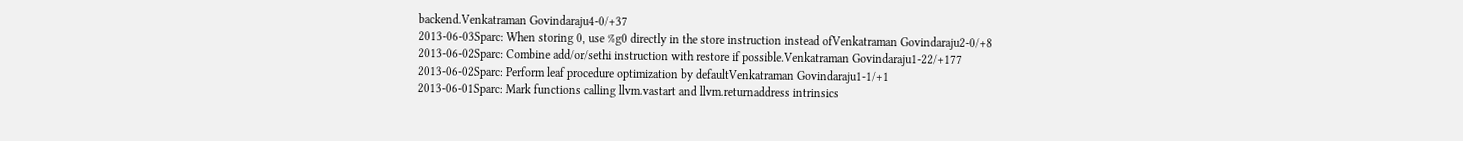backend.Venkatraman Govindaraju4-0/+37
2013-06-03Sparc: When storing 0, use %g0 directly in the store instruction instead ofVenkatraman Govindaraju2-0/+8
2013-06-02Sparc: Combine add/or/sethi instruction with restore if possible.Venkatraman Govindaraju1-22/+177
2013-06-02Sparc: Perform leaf procedure optimization by defaultVenkatraman Govindaraju1-1/+1
2013-06-01Sparc: Mark functions calling llvm.vastart and llvm.returnaddress intrinsics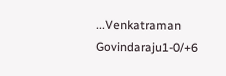...Venkatraman Govindaraju1-0/+6